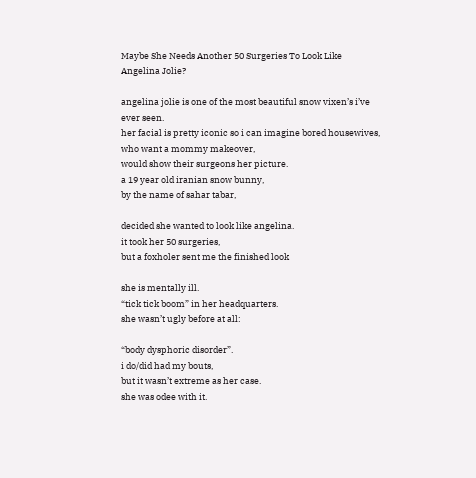Maybe She Needs Another 50 Surgeries To Look Like Angelina Jolie?

angelina jolie is one of the most beautiful snow vixen’s i’ve ever seen.
her facial is pretty iconic so i can imagine bored housewives,
who want a mommy makeover,
would show their surgeons her picture.
a 19 year old iranian snow bunny,
by the name of sahar tabar,

decided she wanted to look like angelina.
it took her 50 surgeries,
but a foxholer sent me the finished look

she is mentally ill.
“tick tick boom” in her headquarters.
she wasn’t ugly before at all:

“body dysphoric disorder”.
i do/did had my bouts,
but it wasn’t extreme as her case.
she was odee with it.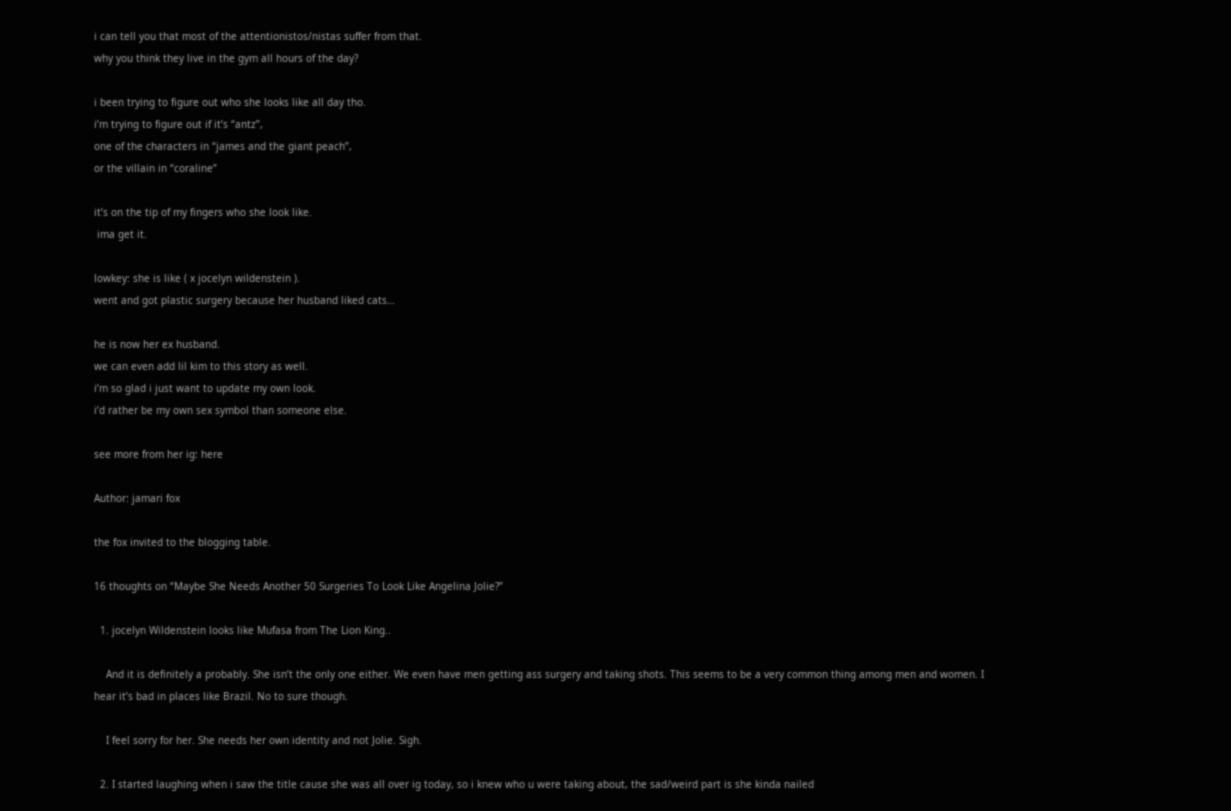i can tell you that most of the attentionistos/nistas suffer from that.
why you think they live in the gym all hours of the day?

i been trying to figure out who she looks like all day tho.
i’m trying to figure out if it’s “antz”,
one of the characters in “james and the giant peach”,
or the villain in “coraline”

it’s on the tip of my fingers who she look like.
 ima get it.

lowkey: she is like ( x jocelyn wildenstein ).
went and got plastic surgery because her husband liked cats…

he is now her ex husband.
we can even add lil kim to this story as well.
i’m so glad i just want to update my own look.
i’d rather be my own sex symbol than someone else.

see more from her ig: here

Author: jamari fox

the fox invited to the blogging table.

16 thoughts on “Maybe She Needs Another 50 Surgeries To Look Like Angelina Jolie?”

  1. jocelyn Wildenstein looks like Mufasa from The Lion King..

    And it is definitely a probably. She isn’t the only one either. We even have men getting ass surgery and taking shots. This seems to be a very common thing among men and women. I hear it’s bad in places like Brazil. No to sure though.

    I feel sorry for her. She needs her own identity and not Jolie. Sigh.

  2. I started laughing when i saw the title cause she was all over ig today, so i knew who u were taking about, the sad/weird part is she kinda nailed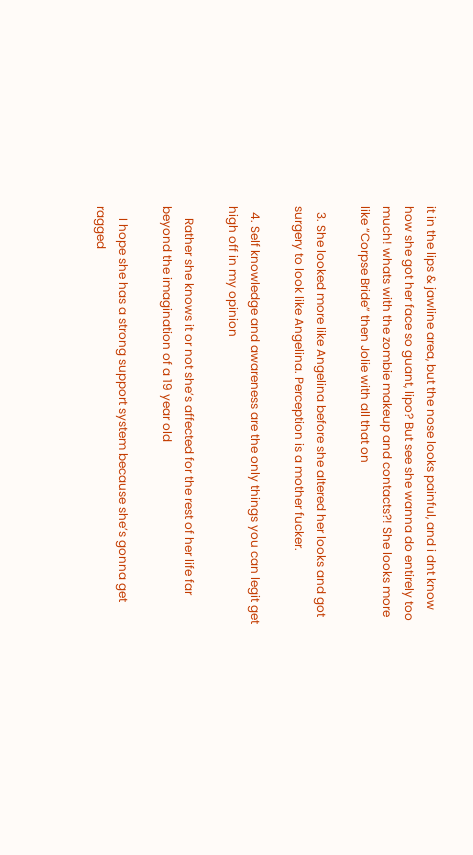it in the lips & jawline area, but the nose looks painful, and i dnt know how she got her face so guant, lipo? But see she wanna do entirely too much! whats with the zombie makeup and contacts?! She looks more like “Corpse Bride” then Jolie with all that on

  3. She looked more like Angelina before she altered her looks and got surgery to look like Angelina. Perception is a mother fucker.

  4. Self knowledge and awareness are the only things you can legit get high off in my opinion

    Rather she knows it or not she’s affected for the rest of her life far beyond the imagination of a 19 year old

    I hope she has a strong support system because she’s gonna get ragged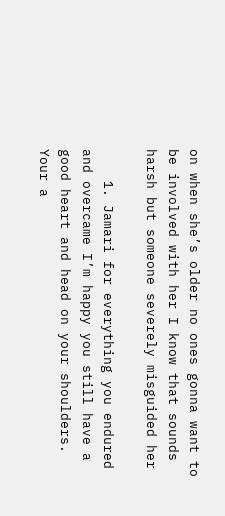on when she’s older no ones gonna want to be involved with her I know that sounds harsh but someone severely misguided her

    1. Jamari for everything you endured and overcame I’m happy you still have a good heart and head on your shoulders. Your a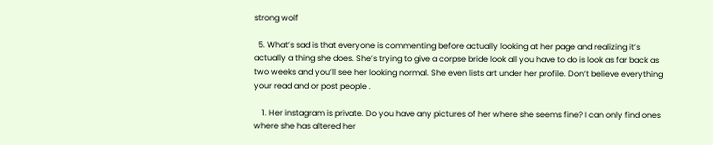strong wolf

  5. What’s sad is that everyone is commenting before actually looking at her page and realizing it’s actually a thing she does. She’s trying to give a corpse bride look all you have to do is look as far back as two weeks and you’ll see her looking normal. She even lists art under her profile. Don’t believe everything your read and or post people .

    1. Her instagram is private. Do you have any pictures of her where she seems fine? I can only find ones where she has altered her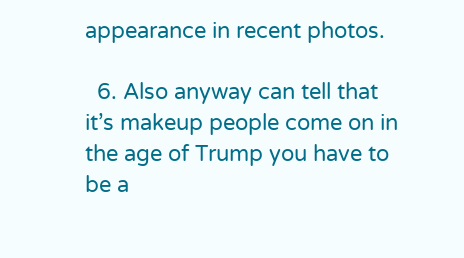appearance in recent photos.

  6. Also anyway can tell that it’s makeup people come on in the age of Trump you have to be a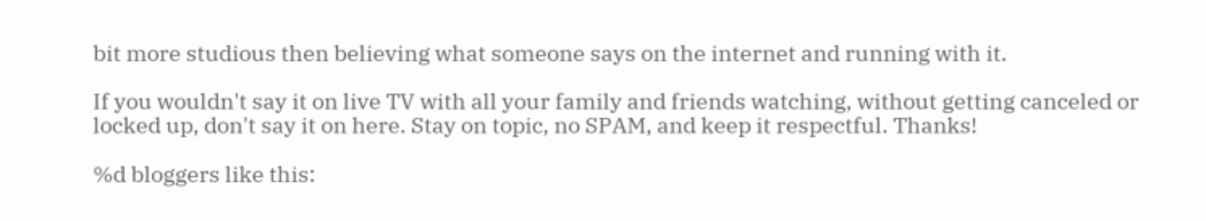bit more studious then believing what someone says on the internet and running with it.

If you wouldn't say it on live TV with all your family and friends watching, without getting canceled or locked up, don't say it on here. Stay on topic, no SPAM, and keep it respectful. Thanks!

%d bloggers like this: